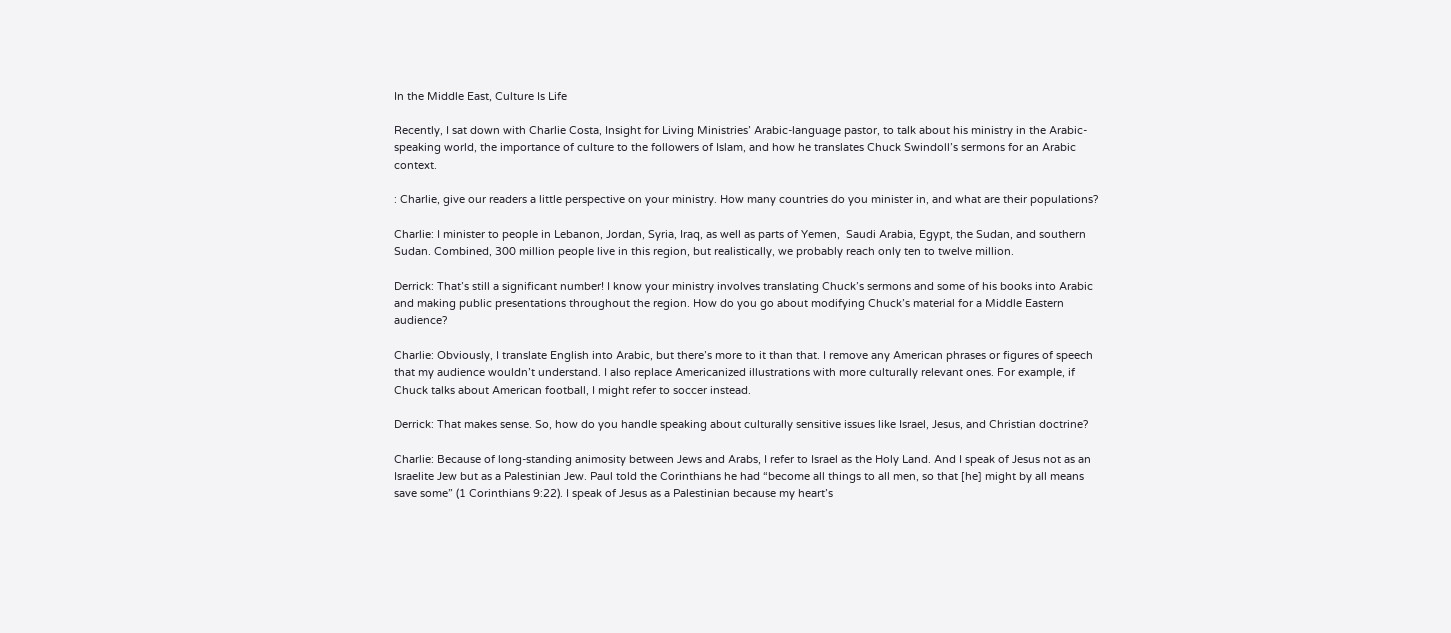In the Middle East, Culture Is Life

Recently, I sat down with Charlie Costa, Insight for Living Ministries’ Arabic-language pastor, to talk about his ministry in the Arabic-speaking world, the importance of culture to the followers of Islam, and how he translates Chuck Swindoll’s sermons for an Arabic context.

: Charlie, give our readers a little perspective on your ministry. How many countries do you minister in, and what are their populations?

Charlie: I minister to people in Lebanon, Jordan, Syria, Iraq, as well as parts of Yemen,  Saudi Arabia, Egypt, the Sudan, and southern Sudan. Combined, 300 million people live in this region, but realistically, we probably reach only ten to twelve million.

Derrick: That’s still a significant number! I know your ministry involves translating Chuck’s sermons and some of his books into Arabic and making public presentations throughout the region. How do you go about modifying Chuck’s material for a Middle Eastern audience?

Charlie: Obviously, I translate English into Arabic, but there’s more to it than that. I remove any American phrases or figures of speech that my audience wouldn’t understand. I also replace Americanized illustrations with more culturally relevant ones. For example, if Chuck talks about American football, I might refer to soccer instead.

Derrick: That makes sense. So, how do you handle speaking about culturally sensitive issues like Israel, Jesus, and Christian doctrine?

Charlie: Because of long-standing animosity between Jews and Arabs, I refer to Israel as the Holy Land. And I speak of Jesus not as an Israelite Jew but as a Palestinian Jew. Paul told the Corinthians he had “become all things to all men, so that [he] might by all means save some” (1 Corinthians 9:22). I speak of Jesus as a Palestinian because my heart’s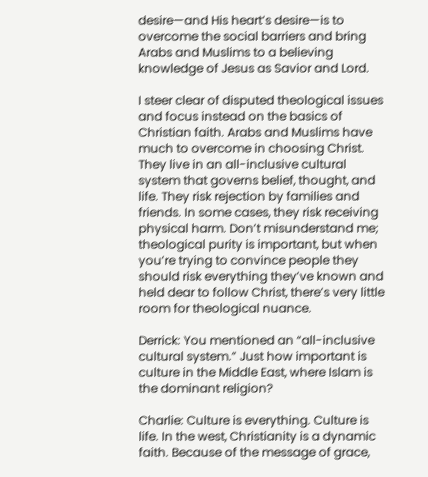desire—and His heart’s desire—is to overcome the social barriers and bring Arabs and Muslims to a believing knowledge of Jesus as Savior and Lord.

I steer clear of disputed theological issues and focus instead on the basics of Christian faith. Arabs and Muslims have much to overcome in choosing Christ. They live in an all-inclusive cultural system that governs belief, thought, and life. They risk rejection by families and friends. In some cases, they risk receiving physical harm. Don’t misunderstand me; theological purity is important, but when you’re trying to convince people they should risk everything they’ve known and held dear to follow Christ, there’s very little room for theological nuance.

Derrick: You mentioned an “all-inclusive cultural system.” Just how important is culture in the Middle East, where Islam is the dominant religion?

Charlie: Culture is everything. Culture is life. In the west, Christianity is a dynamic faith. Because of the message of grace,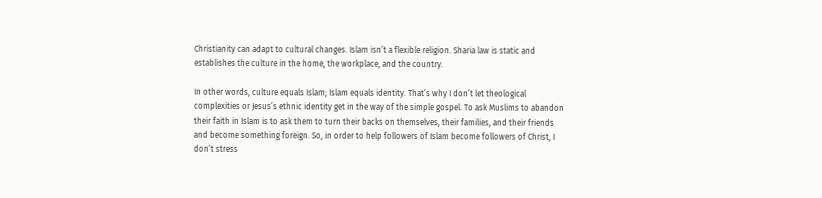Christianity can adapt to cultural changes. Islam isn’t a flexible religion. Sharia law is static and establishes the culture in the home, the workplace, and the country.

In other words, culture equals Islam; Islam equals identity. That’s why I don’t let theological complexities or Jesus’s ethnic identity get in the way of the simple gospel. To ask Muslims to abandon their faith in Islam is to ask them to turn their backs on themselves, their families, and their friends and become something foreign. So, in order to help followers of Islam become followers of Christ, I don’t stress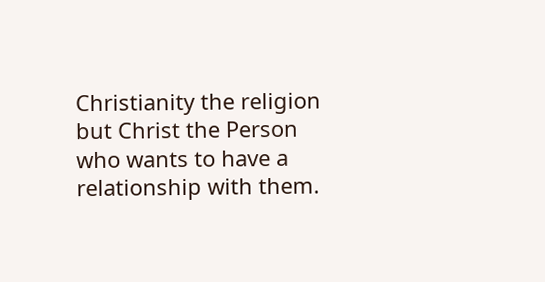Christianity the religion but Christ the Person who wants to have a relationship with them.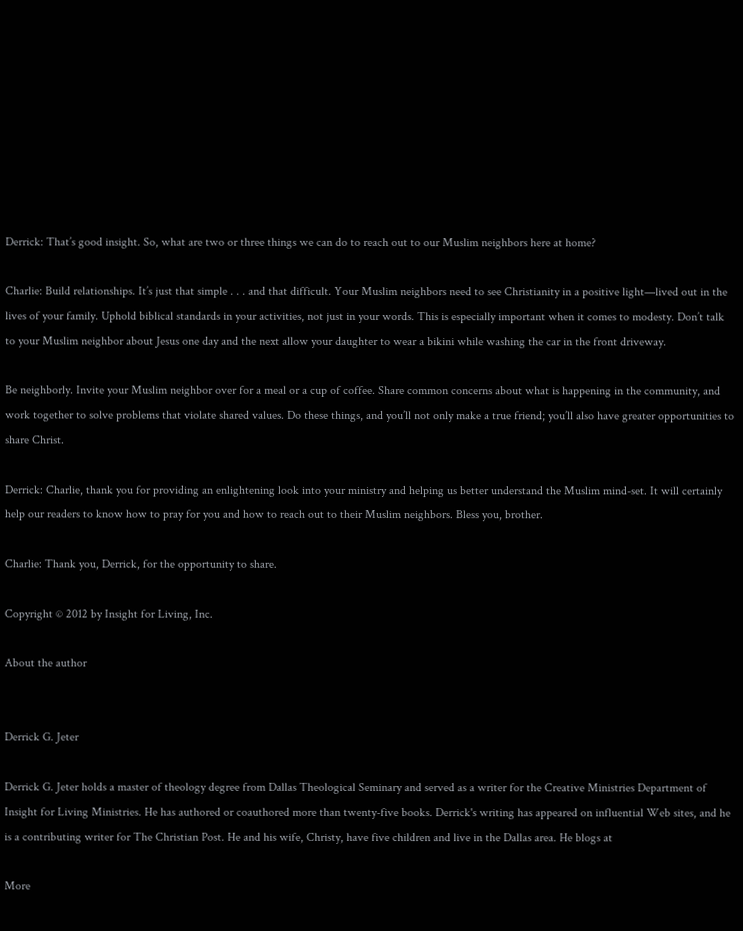Derrick: That’s good insight. So, what are two or three things we can do to reach out to our Muslim neighbors here at home?

Charlie: Build relationships. It’s just that simple . . . and that difficult. Your Muslim neighbors need to see Christianity in a positive light—lived out in the lives of your family. Uphold biblical standards in your activities, not just in your words. This is especially important when it comes to modesty. Don’t talk to your Muslim neighbor about Jesus one day and the next allow your daughter to wear a bikini while washing the car in the front driveway.

Be neighborly. Invite your Muslim neighbor over for a meal or a cup of coffee. Share common concerns about what is happening in the community, and work together to solve problems that violate shared values. Do these things, and you’ll not only make a true friend; you’ll also have greater opportunities to share Christ.

Derrick: Charlie, thank you for providing an enlightening look into your ministry and helping us better understand the Muslim mind-set. It will certainly help our readers to know how to pray for you and how to reach out to their Muslim neighbors. Bless you, brother.

Charlie: Thank you, Derrick, for the opportunity to share.

Copyright © 2012 by Insight for Living, Inc.

About the author


Derrick G. Jeter

Derrick G. Jeter holds a master of theology degree from Dallas Theological Seminary and served as a writer for the Creative Ministries Department of Insight for Living Ministries. He has authored or coauthored more than twenty-five books. Derrick's writing has appeared on influential Web sites, and he is a contributing writer for The Christian Post. He and his wife, Christy, have five children and live in the Dallas area. He blogs at

More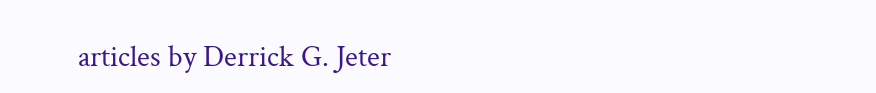articles by Derrick G. Jeter